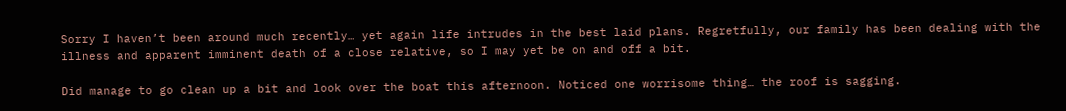Sorry I haven’t been around much recently… yet again life intrudes in the best laid plans. Regretfully, our family has been dealing with the illness and apparent imminent death of a close relative, so I may yet be on and off a bit.

Did manage to go clean up a bit and look over the boat this afternoon. Noticed one worrisome thing… the roof is sagging.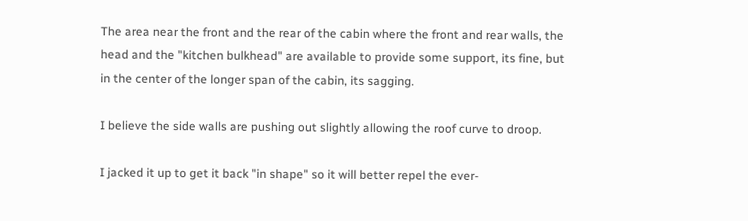The area near the front and the rear of the cabin where the front and rear walls, the head and the "kitchen bulkhead" are available to provide some support, its fine, but in the center of the longer span of the cabin, its sagging.

I believe the side walls are pushing out slightly allowing the roof curve to droop.

I jacked it up to get it back "in shape" so it will better repel the ever-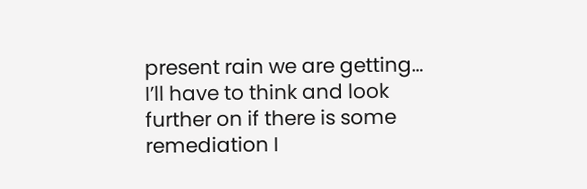present rain we are getting… I’ll have to think and look further on if there is some remediation I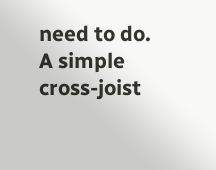need to do. A simple cross-joist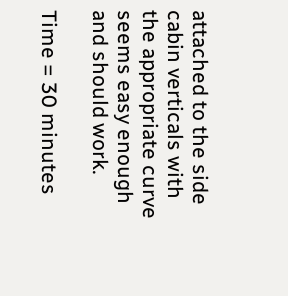attached to the side cabin verticals with the appropriate curve seems easy enough and should work.

Time = 30 minutes